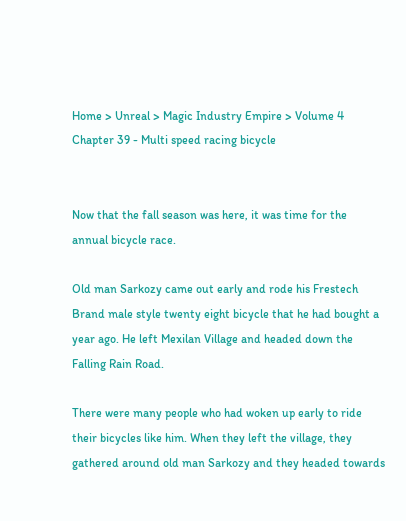Home > Unreal > Magic Industry Empire > Volume 4 Chapter 39 - Multi speed racing bicycle


Now that the fall season was here, it was time for the annual bicycle race.

Old man Sarkozy came out early and rode his Frestech Brand male style twenty eight bicycle that he had bought a year ago. He left Mexilan Village and headed down the Falling Rain Road.

There were many people who had woken up early to ride their bicycles like him. When they left the village, they gathered around old man Sarkozy and they headed towards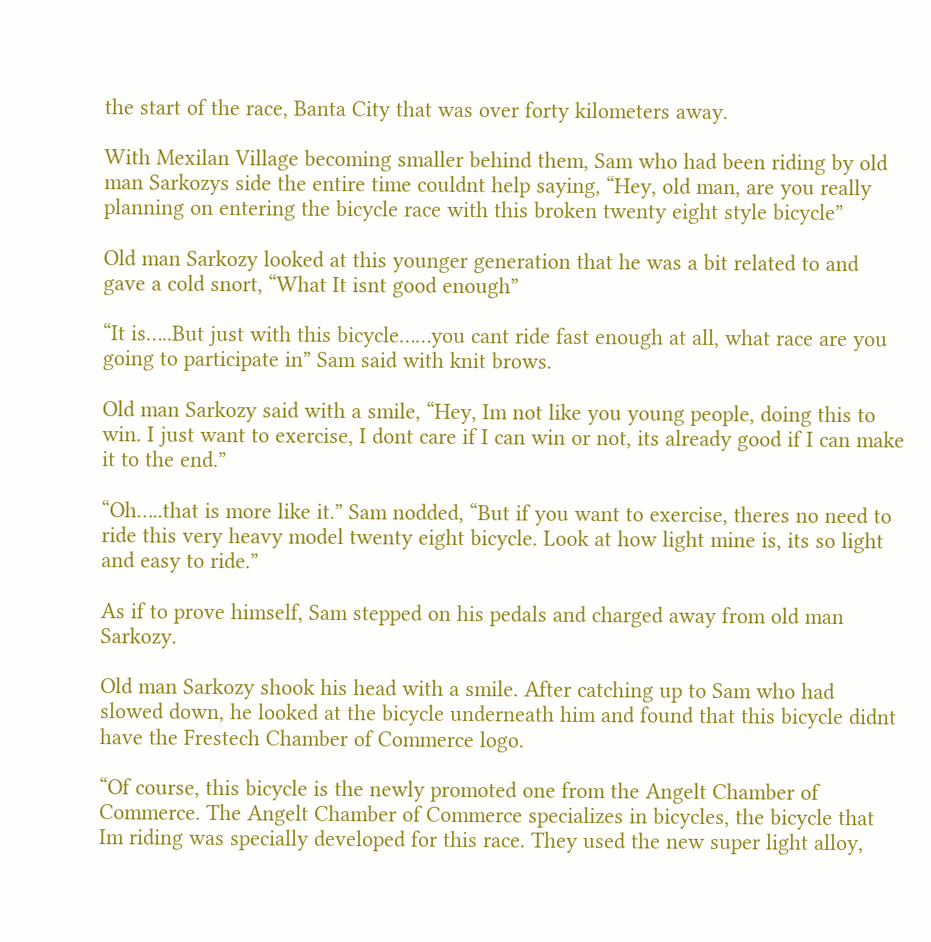the start of the race, Banta City that was over forty kilometers away.

With Mexilan Village becoming smaller behind them, Sam who had been riding by old man Sarkozys side the entire time couldnt help saying, “Hey, old man, are you really planning on entering the bicycle race with this broken twenty eight style bicycle”

Old man Sarkozy looked at this younger generation that he was a bit related to and gave a cold snort, “What It isnt good enough”

“It is…..But just with this bicycle……you cant ride fast enough at all, what race are you going to participate in” Sam said with knit brows.

Old man Sarkozy said with a smile, “Hey, Im not like you young people, doing this to win. I just want to exercise, I dont care if I can win or not, its already good if I can make it to the end.”

“Oh…..that is more like it.” Sam nodded, “But if you want to exercise, theres no need to ride this very heavy model twenty eight bicycle. Look at how light mine is, its so light and easy to ride.”

As if to prove himself, Sam stepped on his pedals and charged away from old man Sarkozy.

Old man Sarkozy shook his head with a smile. After catching up to Sam who had slowed down, he looked at the bicycle underneath him and found that this bicycle didnt have the Frestech Chamber of Commerce logo.

“Of course, this bicycle is the newly promoted one from the Angelt Chamber of Commerce. The Angelt Chamber of Commerce specializes in bicycles, the bicycle that Im riding was specially developed for this race. They used the new super light alloy,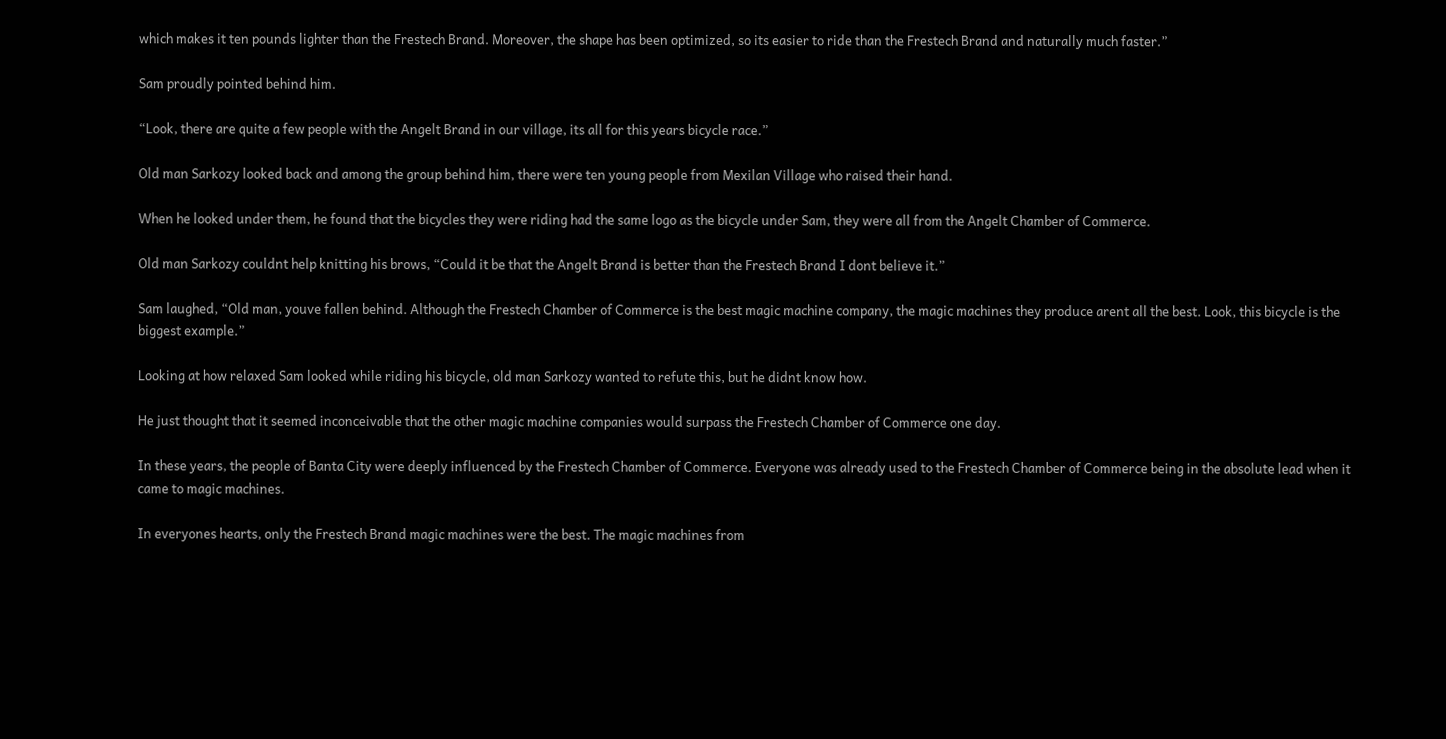which makes it ten pounds lighter than the Frestech Brand. Moreover, the shape has been optimized, so its easier to ride than the Frestech Brand and naturally much faster.”

Sam proudly pointed behind him.

“Look, there are quite a few people with the Angelt Brand in our village, its all for this years bicycle race.”

Old man Sarkozy looked back and among the group behind him, there were ten young people from Mexilan Village who raised their hand.

When he looked under them, he found that the bicycles they were riding had the same logo as the bicycle under Sam, they were all from the Angelt Chamber of Commerce.

Old man Sarkozy couldnt help knitting his brows, “Could it be that the Angelt Brand is better than the Frestech Brand I dont believe it.”

Sam laughed, “Old man, youve fallen behind. Although the Frestech Chamber of Commerce is the best magic machine company, the magic machines they produce arent all the best. Look, this bicycle is the biggest example.”

Looking at how relaxed Sam looked while riding his bicycle, old man Sarkozy wanted to refute this, but he didnt know how.

He just thought that it seemed inconceivable that the other magic machine companies would surpass the Frestech Chamber of Commerce one day.

In these years, the people of Banta City were deeply influenced by the Frestech Chamber of Commerce. Everyone was already used to the Frestech Chamber of Commerce being in the absolute lead when it came to magic machines.

In everyones hearts, only the Frestech Brand magic machines were the best. The magic machines from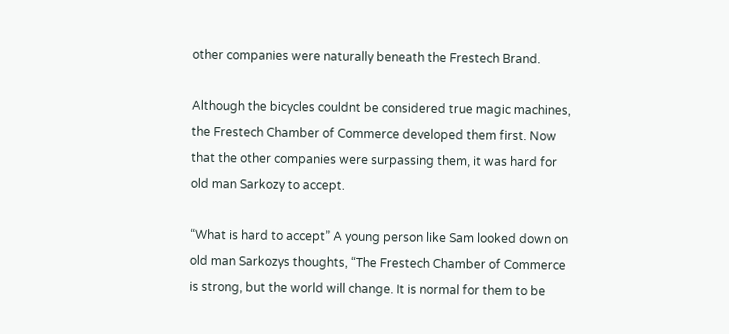other companies were naturally beneath the Frestech Brand.

Although the bicycles couldnt be considered true magic machines, the Frestech Chamber of Commerce developed them first. Now that the other companies were surpassing them, it was hard for old man Sarkozy to accept.

“What is hard to accept” A young person like Sam looked down on old man Sarkozys thoughts, “The Frestech Chamber of Commerce is strong, but the world will change. It is normal for them to be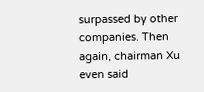surpassed by other companies. Then again, chairman Xu even said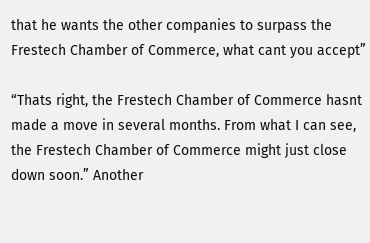that he wants the other companies to surpass the Frestech Chamber of Commerce, what cant you accept”

“Thats right, the Frestech Chamber of Commerce hasnt made a move in several months. From what I can see, the Frestech Chamber of Commerce might just close down soon.” Another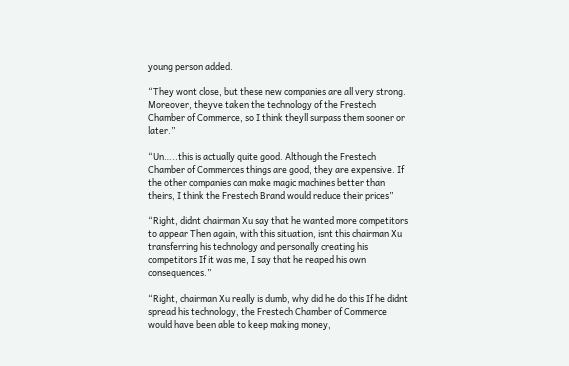young person added.

“They wont close, but these new companies are all very strong. Moreover, theyve taken the technology of the Frestech Chamber of Commerce, so I think theyll surpass them sooner or later.”

“Un…..this is actually quite good. Although the Frestech Chamber of Commerces things are good, they are expensive. If the other companies can make magic machines better than theirs, I think the Frestech Brand would reduce their prices”

“Right, didnt chairman Xu say that he wanted more competitors to appear Then again, with this situation, isnt this chairman Xu transferring his technology and personally creating his competitors If it was me, I say that he reaped his own consequences.”

“Right, chairman Xu really is dumb, why did he do this If he didnt spread his technology, the Frestech Chamber of Commerce would have been able to keep making money,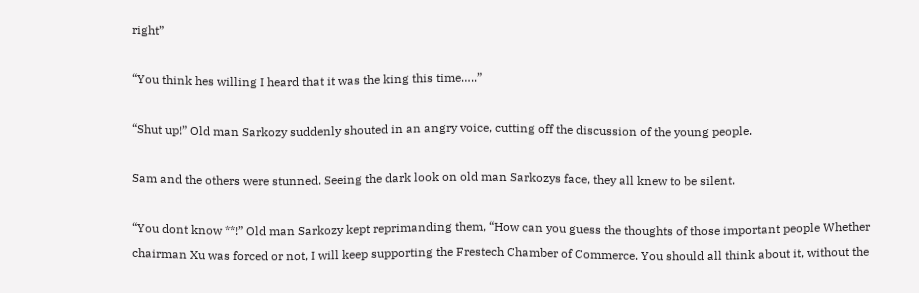right”

“You think hes willing I heard that it was the king this time…..”

“Shut up!” Old man Sarkozy suddenly shouted in an angry voice, cutting off the discussion of the young people.

Sam and the others were stunned. Seeing the dark look on old man Sarkozys face, they all knew to be silent.

“You dont know **!” Old man Sarkozy kept reprimanding them, “How can you guess the thoughts of those important people Whether chairman Xu was forced or not, I will keep supporting the Frestech Chamber of Commerce. You should all think about it, without the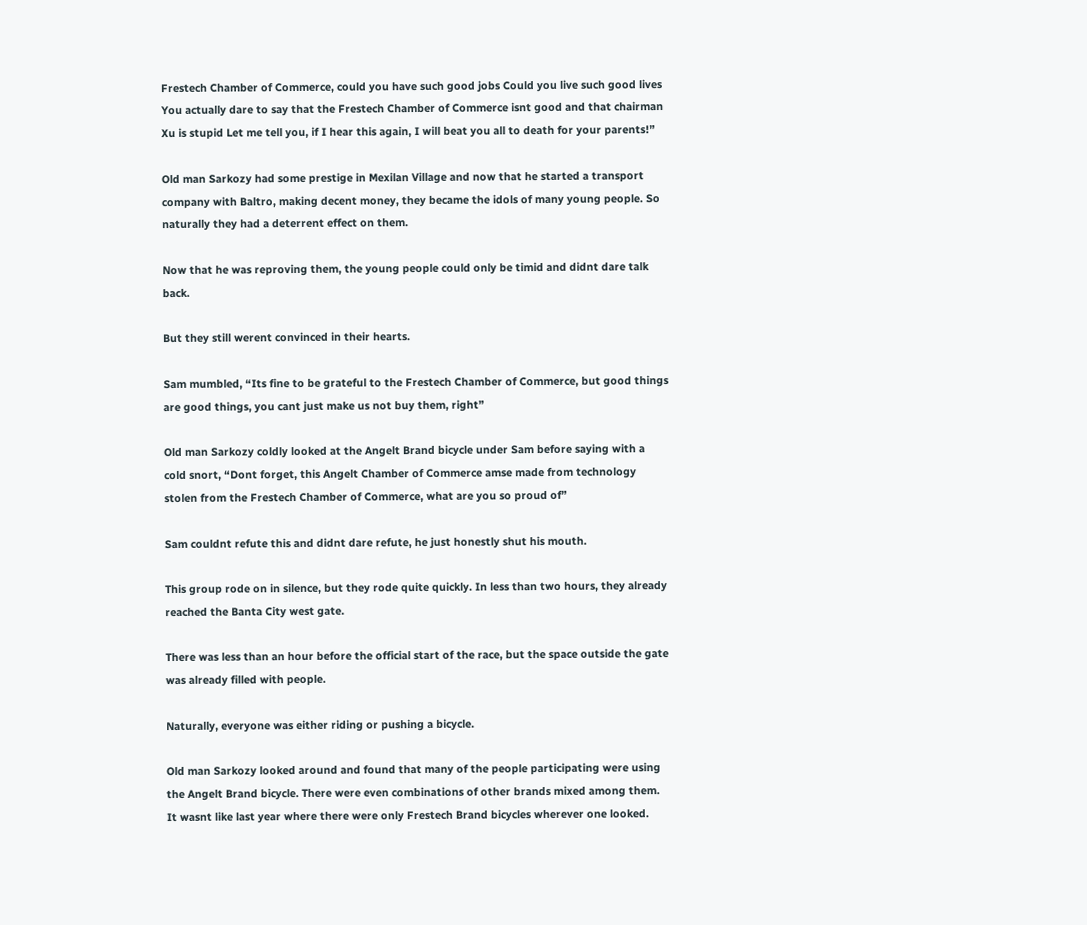Frestech Chamber of Commerce, could you have such good jobs Could you live such good lives You actually dare to say that the Frestech Chamber of Commerce isnt good and that chairman Xu is stupid Let me tell you, if I hear this again, I will beat you all to death for your parents!”

Old man Sarkozy had some prestige in Mexilan Village and now that he started a transport company with Baltro, making decent money, they became the idols of many young people. So naturally they had a deterrent effect on them.

Now that he was reproving them, the young people could only be timid and didnt dare talk back.

But they still werent convinced in their hearts.

Sam mumbled, “Its fine to be grateful to the Frestech Chamber of Commerce, but good things are good things, you cant just make us not buy them, right”

Old man Sarkozy coldly looked at the Angelt Brand bicycle under Sam before saying with a cold snort, “Dont forget, this Angelt Chamber of Commerce amse made from technology stolen from the Frestech Chamber of Commerce, what are you so proud of”

Sam couldnt refute this and didnt dare refute, he just honestly shut his mouth.

This group rode on in silence, but they rode quite quickly. In less than two hours, they already reached the Banta City west gate.

There was less than an hour before the official start of the race, but the space outside the gate was already filled with people.

Naturally, everyone was either riding or pushing a bicycle.

Old man Sarkozy looked around and found that many of the people participating were using the Angelt Brand bicycle. There were even combinations of other brands mixed among them. It wasnt like last year where there were only Frestech Brand bicycles wherever one looked.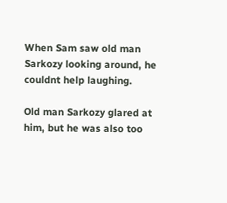When Sam saw old man Sarkozy looking around, he couldnt help laughing.

Old man Sarkozy glared at him, but he was also too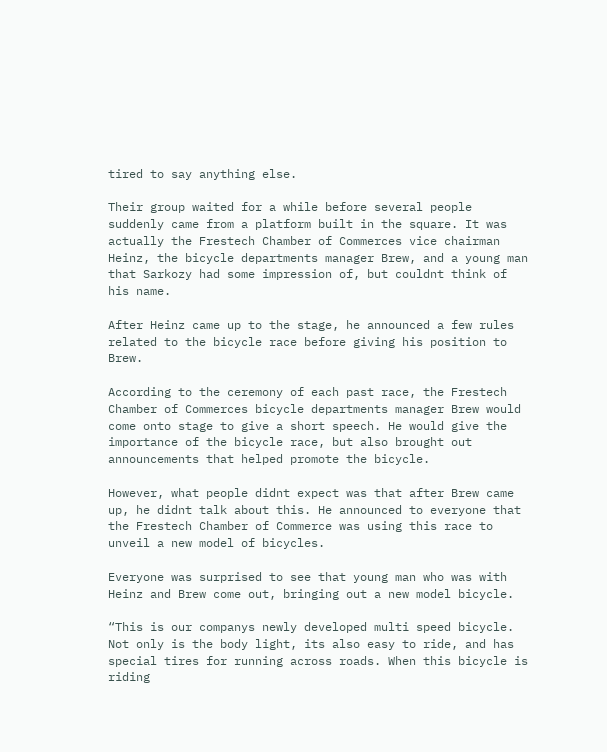tired to say anything else.

Their group waited for a while before several people suddenly came from a platform built in the square. It was actually the Frestech Chamber of Commerces vice chairman Heinz, the bicycle departments manager Brew, and a young man that Sarkozy had some impression of, but couldnt think of his name.

After Heinz came up to the stage, he announced a few rules related to the bicycle race before giving his position to Brew.

According to the ceremony of each past race, the Frestech Chamber of Commerces bicycle departments manager Brew would come onto stage to give a short speech. He would give the importance of the bicycle race, but also brought out announcements that helped promote the bicycle.

However, what people didnt expect was that after Brew came up, he didnt talk about this. He announced to everyone that the Frestech Chamber of Commerce was using this race to unveil a new model of bicycles.

Everyone was surprised to see that young man who was with Heinz and Brew come out, bringing out a new model bicycle.

“This is our companys newly developed multi speed bicycle. Not only is the body light, its also easy to ride, and has special tires for running across roads. When this bicycle is riding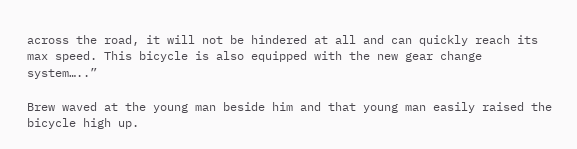across the road, it will not be hindered at all and can quickly reach its max speed. This bicycle is also equipped with the new gear change system…..”

Brew waved at the young man beside him and that young man easily raised the bicycle high up.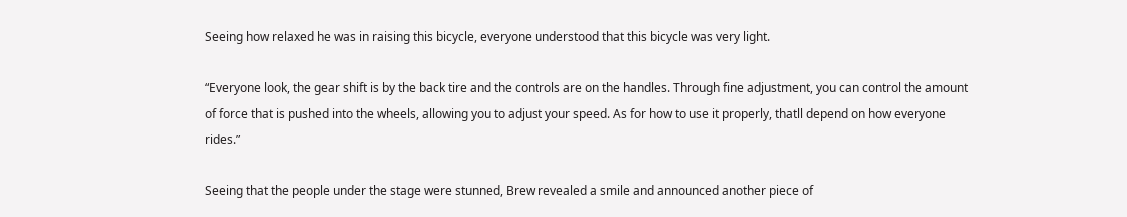Seeing how relaxed he was in raising this bicycle, everyone understood that this bicycle was very light.

“Everyone look, the gear shift is by the back tire and the controls are on the handles. Through fine adjustment, you can control the amount of force that is pushed into the wheels, allowing you to adjust your speed. As for how to use it properly, thatll depend on how everyone rides.”

Seeing that the people under the stage were stunned, Brew revealed a smile and announced another piece of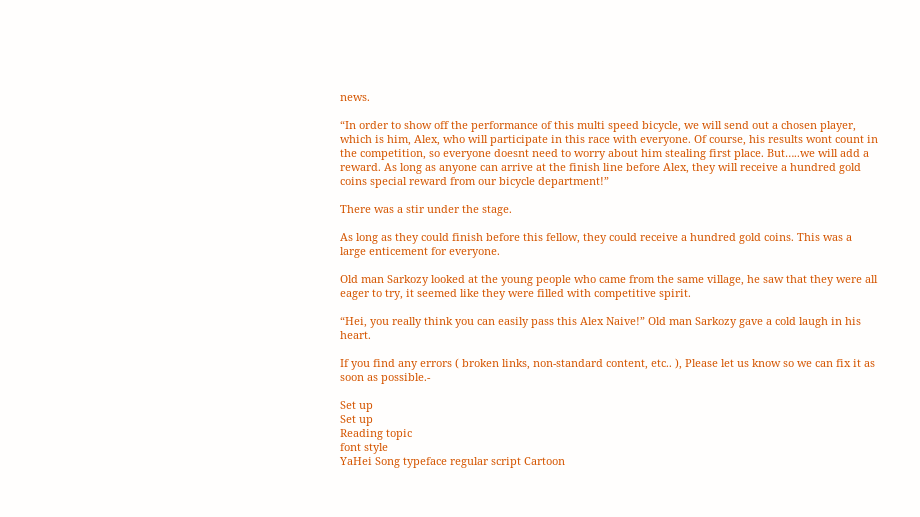news.

“In order to show off the performance of this multi speed bicycle, we will send out a chosen player, which is him, Alex, who will participate in this race with everyone. Of course, his results wont count in the competition, so everyone doesnt need to worry about him stealing first place. But…..we will add a reward. As long as anyone can arrive at the finish line before Alex, they will receive a hundred gold coins special reward from our bicycle department!”

There was a stir under the stage.

As long as they could finish before this fellow, they could receive a hundred gold coins. This was a large enticement for everyone.

Old man Sarkozy looked at the young people who came from the same village, he saw that they were all eager to try, it seemed like they were filled with competitive spirit.

“Hei, you really think you can easily pass this Alex Naive!” Old man Sarkozy gave a cold laugh in his heart.

If you find any errors ( broken links, non-standard content, etc.. ), Please let us know so we can fix it as soon as possible.-

Set up
Set up
Reading topic
font style
YaHei Song typeface regular script Cartoon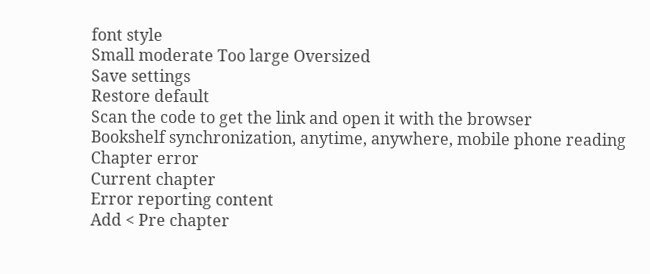font style
Small moderate Too large Oversized
Save settings
Restore default
Scan the code to get the link and open it with the browser
Bookshelf synchronization, anytime, anywhere, mobile phone reading
Chapter error
Current chapter
Error reporting content
Add < Pre chapter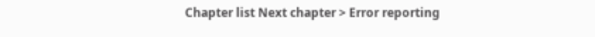Chapter list Next chapter > Error reporting